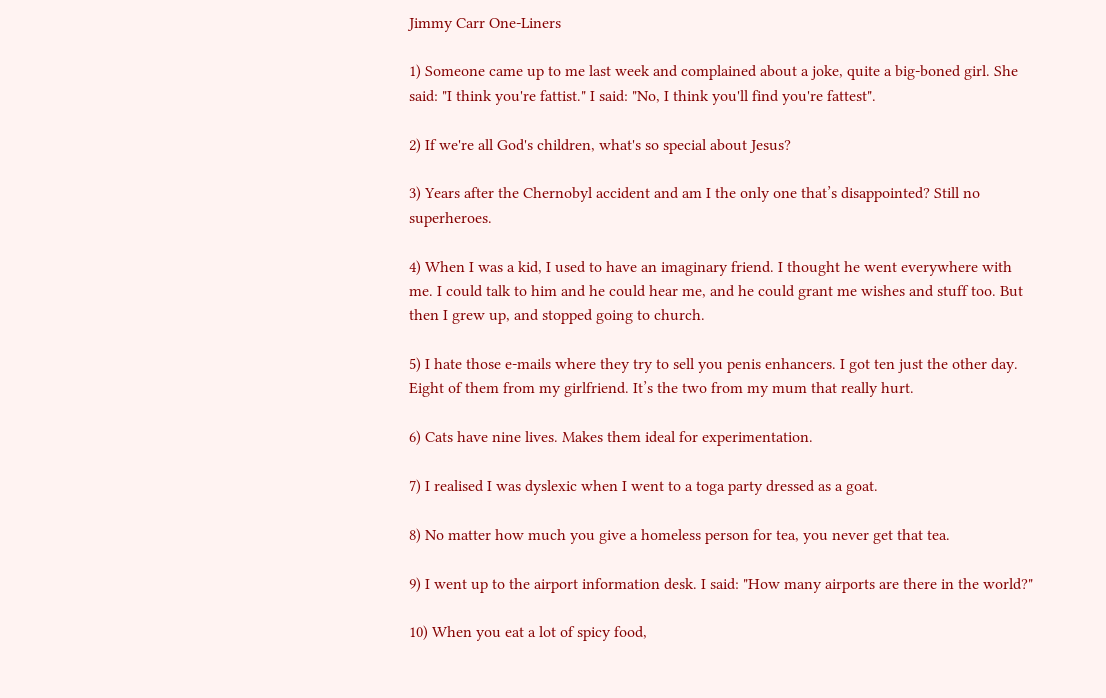Jimmy Carr One-Liners

1) Someone came up to me last week and complained about a joke, quite a big-boned girl. She said: "I think you're fattist." I said: "No, I think you'll find you're fattest".

2) If we're all God's children, what's so special about Jesus?

3) Years after the Chernobyl accident and am I the only one that’s disappointed? Still no superheroes.

4) When I was a kid, I used to have an imaginary friend. I thought he went everywhere with me. I could talk to him and he could hear me, and he could grant me wishes and stuff too. But then I grew up, and stopped going to church.

5) I hate those e-mails where they try to sell you penis enhancers. I got ten just the other day. Eight of them from my girlfriend. It’s the two from my mum that really hurt.

6) Cats have nine lives. Makes them ideal for experimentation.

7) I realised I was dyslexic when I went to a toga party dressed as a goat.

8) No matter how much you give a homeless person for tea, you never get that tea.

9) I went up to the airport information desk. I said: "How many airports are there in the world?"

10) When you eat a lot of spicy food,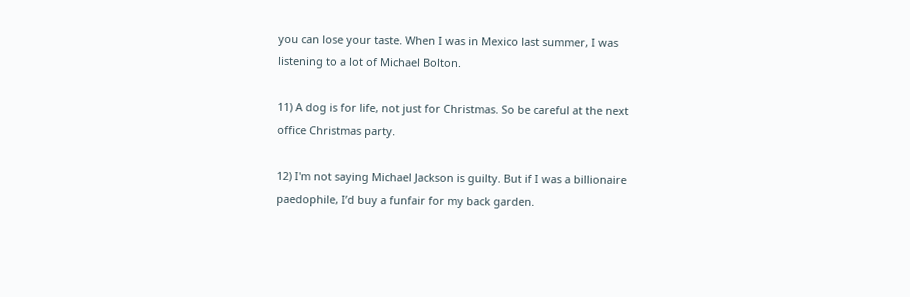you can lose your taste. When I was in Mexico last summer, I was listening to a lot of Michael Bolton.

11) A dog is for life, not just for Christmas. So be careful at the next office Christmas party.

12) I'm not saying Michael Jackson is guilty. But if I was a billionaire paedophile, I’d buy a funfair for my back garden.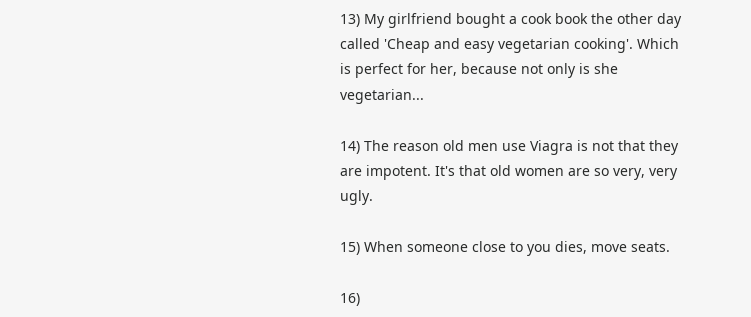13) My girlfriend bought a cook book the other day called 'Cheap and easy vegetarian cooking'. Which is perfect for her, because not only is she vegetarian...

14) The reason old men use Viagra is not that they are impotent. It's that old women are so very, very ugly.

15) When someone close to you dies, move seats.

16)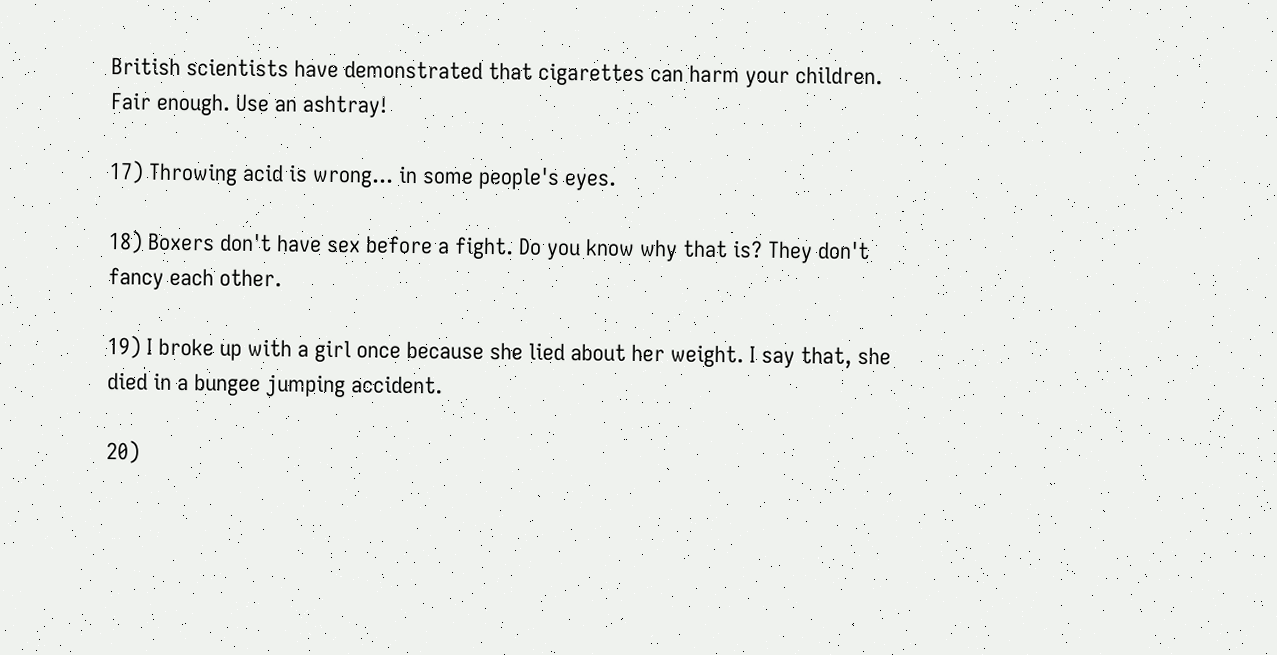British scientists have demonstrated that cigarettes can harm your children. Fair enough. Use an ashtray!

17) Throwing acid is wrong... in some people's eyes.

18) Boxers don't have sex before a fight. Do you know why that is? They don't fancy each other.

19) I broke up with a girl once because she lied about her weight. I say that, she died in a bungee jumping accident.

20)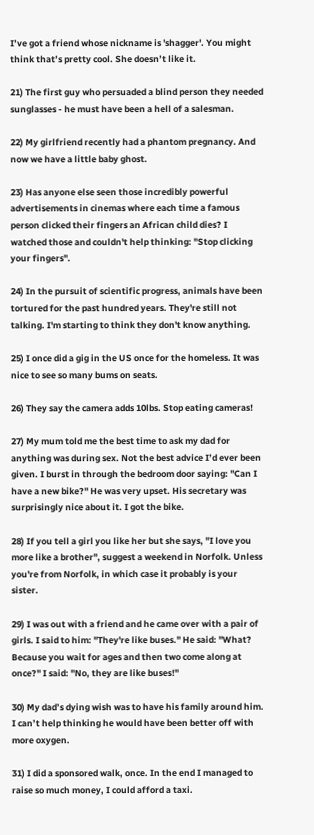I’ve got a friend whose nickname is 'shagger'. You might think that’s pretty cool. She doesn’t like it.

21) The first guy who persuaded a blind person they needed sunglasses - he must have been a hell of a salesman.

22) My girlfriend recently had a phantom pregnancy. And now we have a little baby ghost.

23) Has anyone else seen those incredibly powerful advertisements in cinemas where each time a famous person clicked their fingers an African child dies? I watched those and couldn't help thinking: "Stop clicking your fingers".

24) In the pursuit of scientific progress, animals have been tortured for the past hundred years. They're still not talking. I'm starting to think they don't know anything.

25) I once did a gig in the US once for the homeless. It was nice to see so many bums on seats.

26) They say the camera adds 10lbs. Stop eating cameras!

27) My mum told me the best time to ask my dad for anything was during sex. Not the best advice I’d ever been given. I burst in through the bedroom door saying: "Can I have a new bike?" He was very upset. His secretary was surprisingly nice about it. I got the bike.

28) If you tell a girl you like her but she says, "I love you more like a brother", suggest a weekend in Norfolk. Unless you're from Norfolk, in which case it probably is your sister.

29) I was out with a friend and he came over with a pair of girls. I said to him: "They're like buses." He said: "What? Because you wait for ages and then two come along at once?" I said: "No, they are like buses!"

30) My dad’s dying wish was to have his family around him. I can’t help thinking he would have been better off with more oxygen.

31) I did a sponsored walk, once. In the end I managed to raise so much money, I could afford a taxi.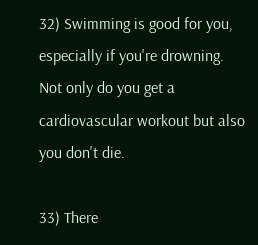32) Swimming is good for you, especially if you're drowning. Not only do you get a cardiovascular workout but also you don't die.

33) There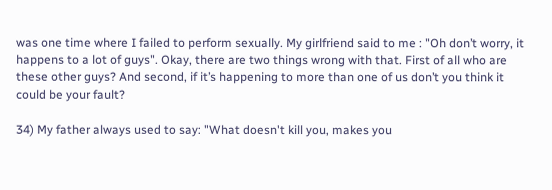was one time where I failed to perform sexually. My girlfriend said to me : "Oh don’t worry, it happens to a lot of guys". Okay, there are two things wrong with that. First of all who are these other guys? And second, if it’s happening to more than one of us don’t you think it could be your fault?

34) My father always used to say: "What doesn't kill you, makes you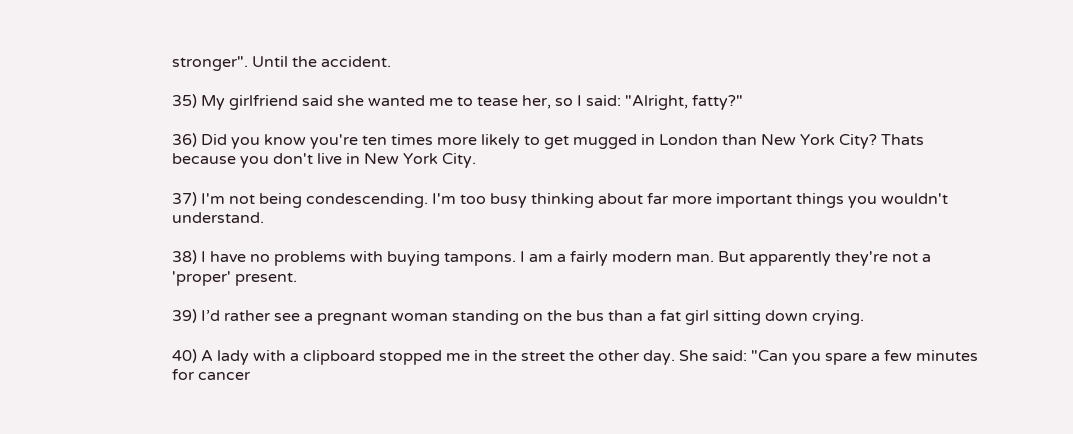stronger". Until the accident.

35) My girlfriend said she wanted me to tease her, so I said: "Alright, fatty?"

36) Did you know you're ten times more likely to get mugged in London than New York City? Thats because you don't live in New York City.

37) I'm not being condescending. I'm too busy thinking about far more important things you wouldn't understand.

38) I have no problems with buying tampons. I am a fairly modern man. But apparently they're not a 'proper' present.

39) I’d rather see a pregnant woman standing on the bus than a fat girl sitting down crying.

40) A lady with a clipboard stopped me in the street the other day. She said: "Can you spare a few minutes for cancer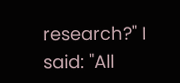research?" I said: "All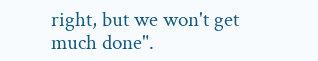right, but we won't get much done".